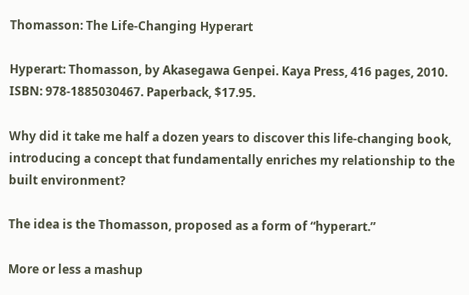Thomasson: The Life-Changing Hyperart

Hyperart: Thomasson, by Akasegawa Genpei. Kaya Press, 416 pages, 2010. ISBN: 978-1885030467. Paperback, $17.95.

Why did it take me half a dozen years to discover this life-changing book, introducing a concept that fundamentally enriches my relationship to the built environment?

The idea is the Thomasson, proposed as a form of “hyperart.”

More or less a mashup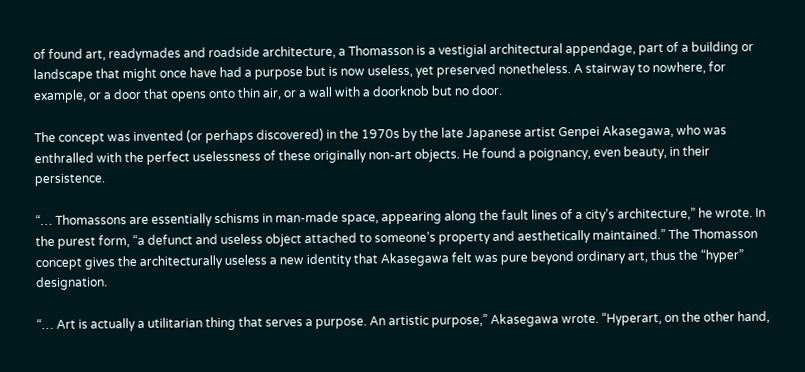of found art, readymades and roadside architecture, a Thomasson is a vestigial architectural appendage, part of a building or landscape that might once have had a purpose but is now useless, yet preserved nonetheless. A stairway to nowhere, for example, or a door that opens onto thin air, or a wall with a doorknob but no door.

The concept was invented (or perhaps discovered) in the 1970s by the late Japanese artist Genpei Akasegawa, who was enthralled with the perfect uselessness of these originally non-art objects. He found a poignancy, even beauty, in their persistence.

“… Thomassons are essentially schisms in man-made space, appearing along the fault lines of a city’s architecture,” he wrote. In the purest form, “a defunct and useless object attached to someone’s property and aesthetically maintained.” The Thomasson concept gives the architecturally useless a new identity that Akasegawa felt was pure beyond ordinary art, thus the “hyper” designation.

“… Art is actually a utilitarian thing that serves a purpose. An artistic purpose,” Akasegawa wrote. “Hyperart, on the other hand,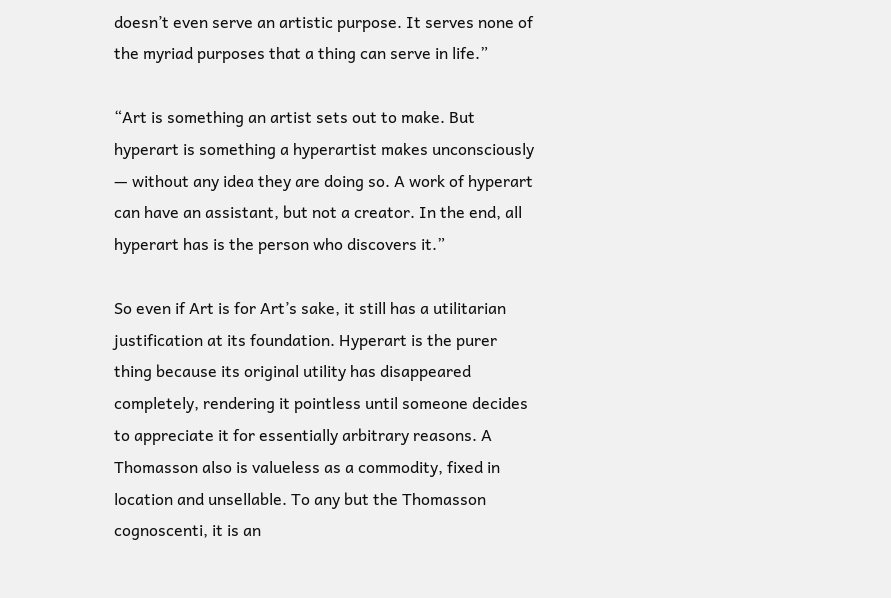doesn’t even serve an artistic purpose. It serves none of the myriad purposes that a thing can serve in life.”

“Art is something an artist sets out to make. But hyperart is something a hyperartist makes unconsciously — without any idea they are doing so. A work of hyperart can have an assistant, but not a creator. In the end, all hyperart has is the person who discovers it.”

So even if Art is for Art’s sake, it still has a utilitarian justification at its foundation. Hyperart is the purer thing because its original utility has disappeared completely, rendering it pointless until someone decides to appreciate it for essentially arbitrary reasons. A Thomasson also is valueless as a commodity, fixed in location and unsellable. To any but the Thomasson cognoscenti, it is an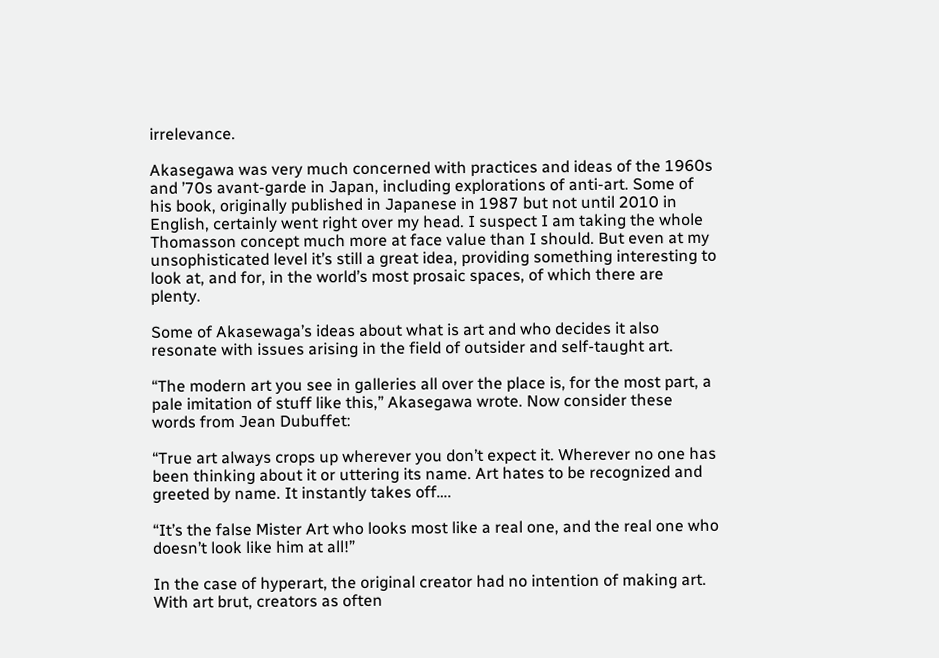irrelevance.

Akasegawa was very much concerned with practices and ideas of the 1960s and ’70s avant-garde in Japan, including explorations of anti-art. Some of his book, originally published in Japanese in 1987 but not until 2010 in English, certainly went right over my head. I suspect I am taking the whole Thomasson concept much more at face value than I should. But even at my unsophisticated level it’s still a great idea, providing something interesting to look at, and for, in the world’s most prosaic spaces, of which there are plenty.

Some of Akasewaga’s ideas about what is art and who decides it also resonate with issues arising in the field of outsider and self-taught art.

“The modern art you see in galleries all over the place is, for the most part, a pale imitation of stuff like this,” Akasegawa wrote. Now consider these words from Jean Dubuffet:

“True art always crops up wherever you don’t expect it. Wherever no one has been thinking about it or uttering its name. Art hates to be recognized and greeted by name. It instantly takes off….

“It’s the false Mister Art who looks most like a real one, and the real one who doesn’t look like him at all!”

In the case of hyperart, the original creator had no intention of making art. With art brut, creators as often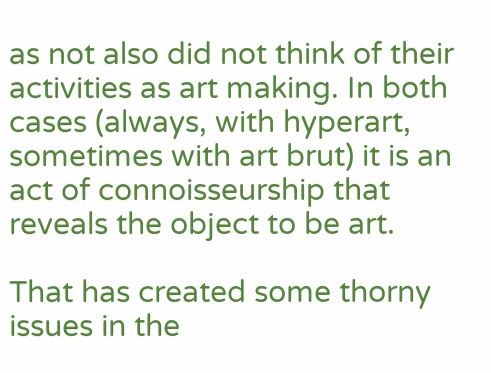as not also did not think of their activities as art making. In both cases (always, with hyperart, sometimes with art brut) it is an act of connoisseurship that reveals the object to be art.

That has created some thorny issues in the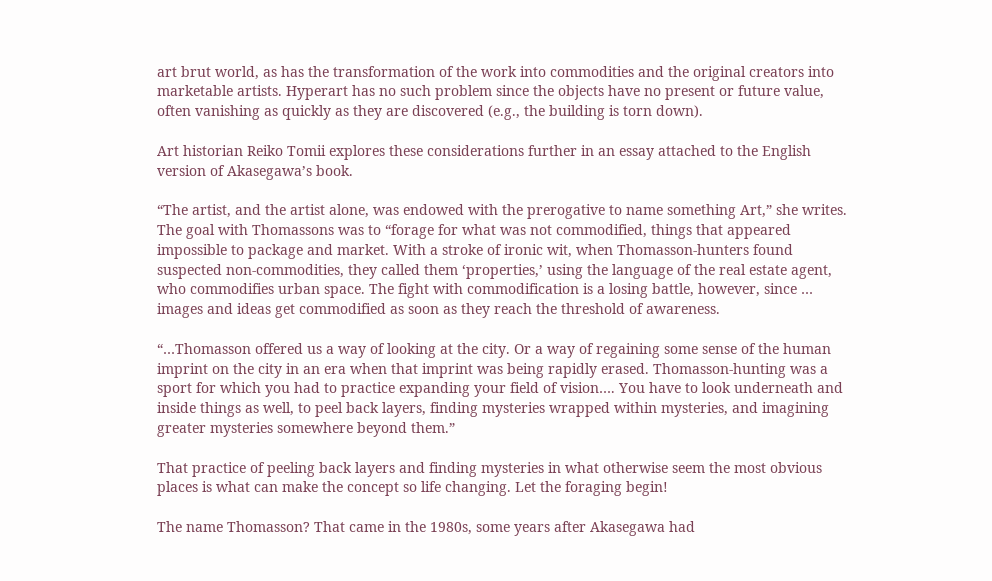art brut world, as has the transformation of the work into commodities and the original creators into marketable artists. Hyperart has no such problem since the objects have no present or future value, often vanishing as quickly as they are discovered (e.g., the building is torn down).

Art historian Reiko Tomii explores these considerations further in an essay attached to the English version of Akasegawa’s book.

“The artist, and the artist alone, was endowed with the prerogative to name something Art,” she writes. The goal with Thomassons was to “forage for what was not commodified, things that appeared impossible to package and market. With a stroke of ironic wit, when Thomasson-hunters found suspected non-commodities, they called them ‘properties,’ using the language of the real estate agent, who commodifies urban space. The fight with commodification is a losing battle, however, since … images and ideas get commodified as soon as they reach the threshold of awareness.

“…Thomasson offered us a way of looking at the city. Or a way of regaining some sense of the human imprint on the city in an era when that imprint was being rapidly erased. Thomasson-hunting was a sport for which you had to practice expanding your field of vision…. You have to look underneath and inside things as well, to peel back layers, finding mysteries wrapped within mysteries, and imagining greater mysteries somewhere beyond them.”

That practice of peeling back layers and finding mysteries in what otherwise seem the most obvious places is what can make the concept so life changing. Let the foraging begin!

The name Thomasson? That came in the 1980s, some years after Akasegawa had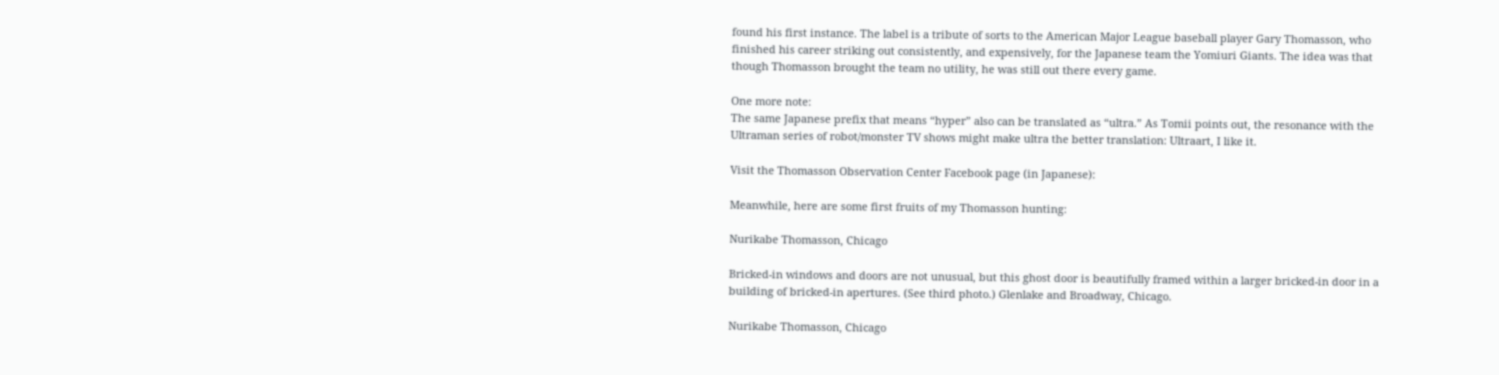found his first instance. The label is a tribute of sorts to the American Major League baseball player Gary Thomasson, who finished his career striking out consistently, and expensively, for the Japanese team the Yomiuri Giants. The idea was that though Thomasson brought the team no utility, he was still out there every game.

One more note:
The same Japanese prefix that means “hyper” also can be translated as “ultra.” As Tomii points out, the resonance with the Ultraman series of robot/monster TV shows might make ultra the better translation: Ultraart, I like it.

Visit the Thomasson Observation Center Facebook page (in Japanese):

Meanwhile, here are some first fruits of my Thomasson hunting:

Nurikabe Thomasson, Chicago

Bricked-in windows and doors are not unusual, but this ghost door is beautifully framed within a larger bricked-in door in a building of bricked-in apertures. (See third photo.) Glenlake and Broadway, Chicago.

Nurikabe Thomasson, Chicago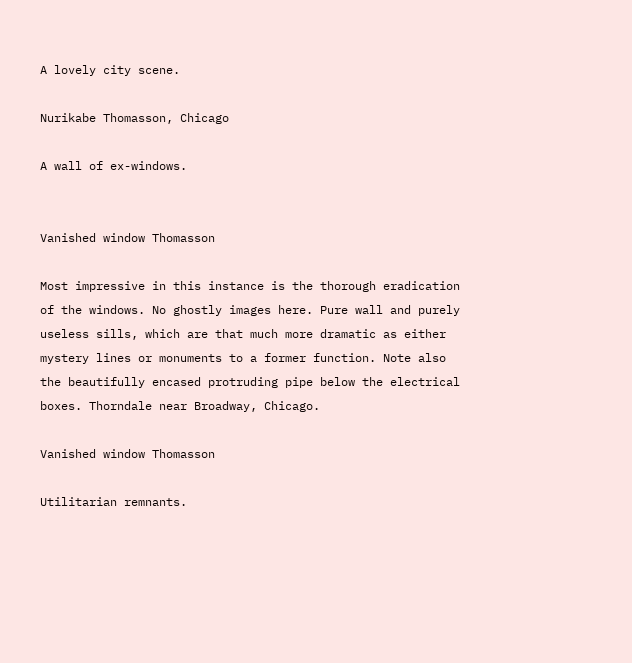A lovely city scene.

Nurikabe Thomasson, Chicago

A wall of ex-windows.


Vanished window Thomasson

Most impressive in this instance is the thorough eradication of the windows. No ghostly images here. Pure wall and purely useless sills, which are that much more dramatic as either mystery lines or monuments to a former function. Note also the beautifully encased protruding pipe below the electrical boxes. Thorndale near Broadway, Chicago.

Vanished window Thomasson

Utilitarian remnants.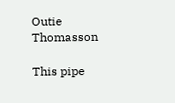Outie Thomasson

This pipe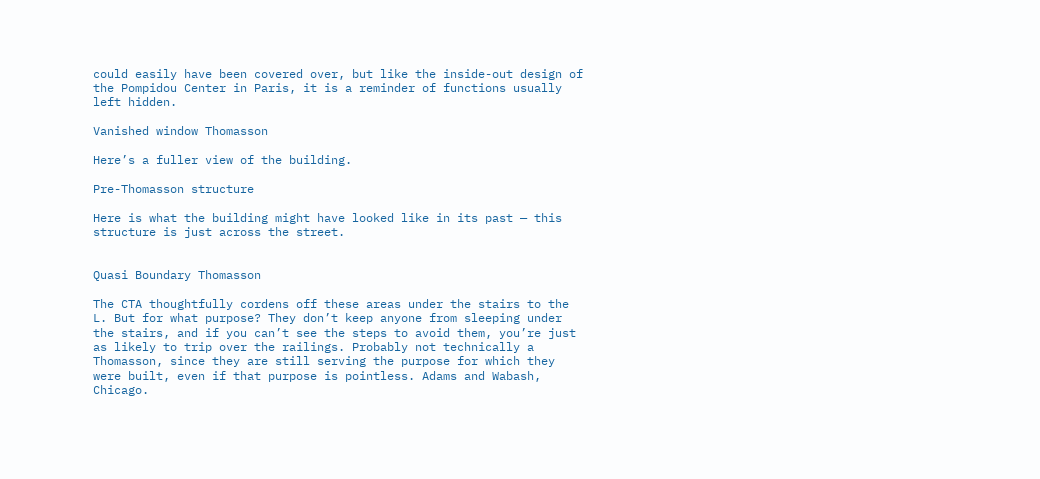could easily have been covered over, but like the inside-out design of the Pompidou Center in Paris, it is a reminder of functions usually left hidden.

Vanished window Thomasson

Here’s a fuller view of the building.

Pre-Thomasson structure

Here is what the building might have looked like in its past — this structure is just across the street.


Quasi Boundary Thomasson

The CTA thoughtfully cordens off these areas under the stairs to the L. But for what purpose? They don’t keep anyone from sleeping under the stairs, and if you can’t see the steps to avoid them, you’re just as likely to trip over the railings. Probably not technically a Thomasson, since they are still serving the purpose for which they were built, even if that purpose is pointless. Adams and Wabash, Chicago.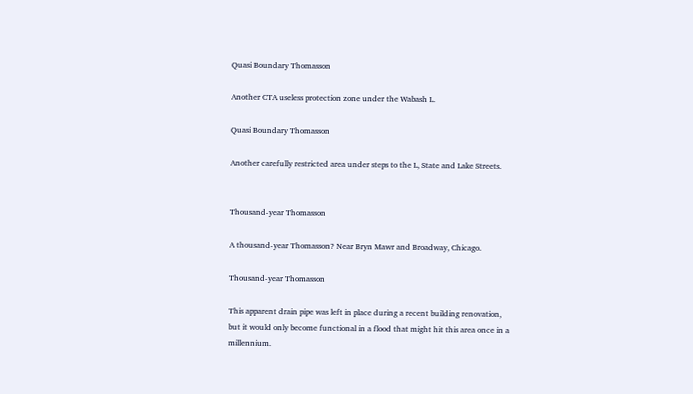Quasi Boundary Thomasson

Another CTA useless protection zone under the Wabash L.

Quasi Boundary Thomasson

Another carefully restricted area under steps to the L, State and Lake Streets.


Thousand-year Thomasson

A thousand-year Thomasson? Near Bryn Mawr and Broadway, Chicago.

Thousand-year Thomasson

This apparent drain pipe was left in place during a recent building renovation, but it would only become functional in a flood that might hit this area once in a millennium.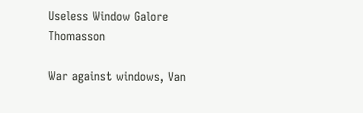Useless Window Galore Thomasson

War against windows, Van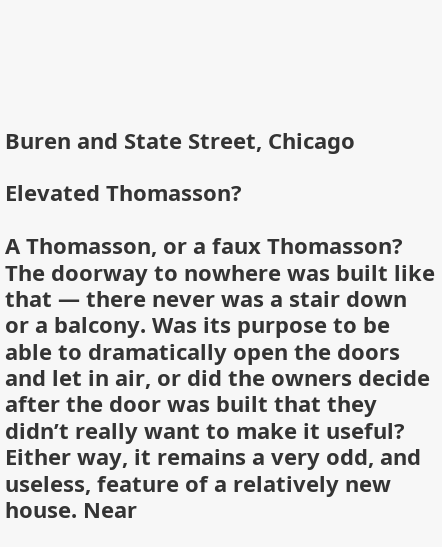Buren and State Street, Chicago

Elevated Thomasson?

A Thomasson, or a faux Thomasson? The doorway to nowhere was built like that — there never was a stair down or a balcony. Was its purpose to be able to dramatically open the doors and let in air, or did the owners decide after the door was built that they didn’t really want to make it useful? Either way, it remains a very odd, and useless, feature of a relatively new house. Near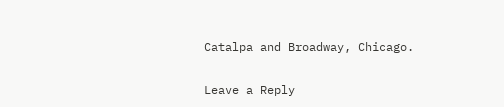Catalpa and Broadway, Chicago.

Leave a Reply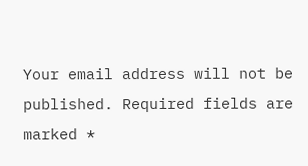Your email address will not be published. Required fields are marked *